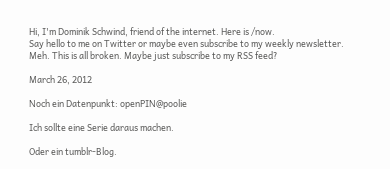Hi, I'm Dominik Schwind, friend of the internet. Here is /now.
Say hello to me on Twitter or maybe even subscribe to my weekly newsletter.
Meh. This is all broken. Maybe just subscribe to my RSS feed?

March 26, 2012

Noch ein Datenpunkt: openPIN@poolie

Ich sollte eine Serie daraus machen.

Oder ein tumblr-Blog.